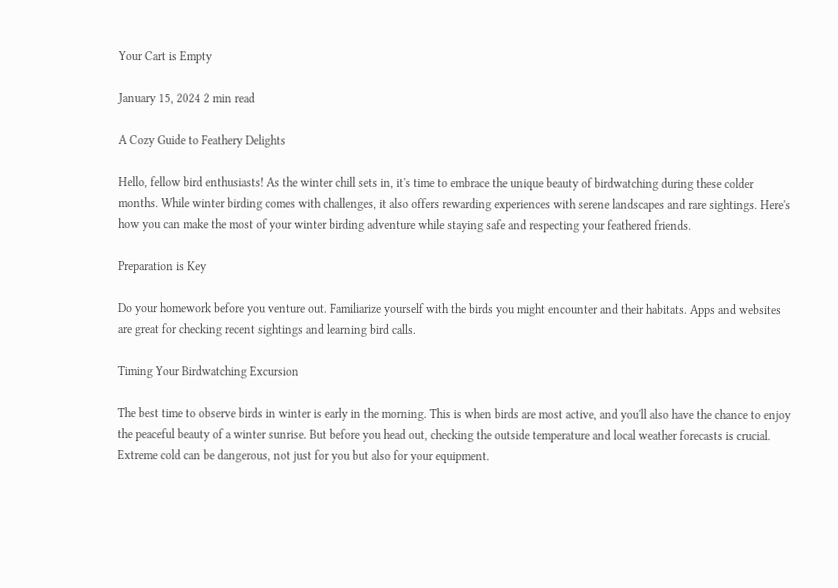Your Cart is Empty

January 15, 2024 2 min read

A Cozy Guide to Feathery Delights

Hello, fellow bird enthusiasts! As the winter chill sets in, it's time to embrace the unique beauty of birdwatching during these colder months. While winter birding comes with challenges, it also offers rewarding experiences with serene landscapes and rare sightings. Here's how you can make the most of your winter birding adventure while staying safe and respecting your feathered friends.

Preparation is Key

Do your homework before you venture out. Familiarize yourself with the birds you might encounter and their habitats. Apps and websites are great for checking recent sightings and learning bird calls.

Timing Your Birdwatching Excursion

The best time to observe birds in winter is early in the morning. This is when birds are most active, and you'll also have the chance to enjoy the peaceful beauty of a winter sunrise. But before you head out, checking the outside temperature and local weather forecasts is crucial. Extreme cold can be dangerous, not just for you but also for your equipment.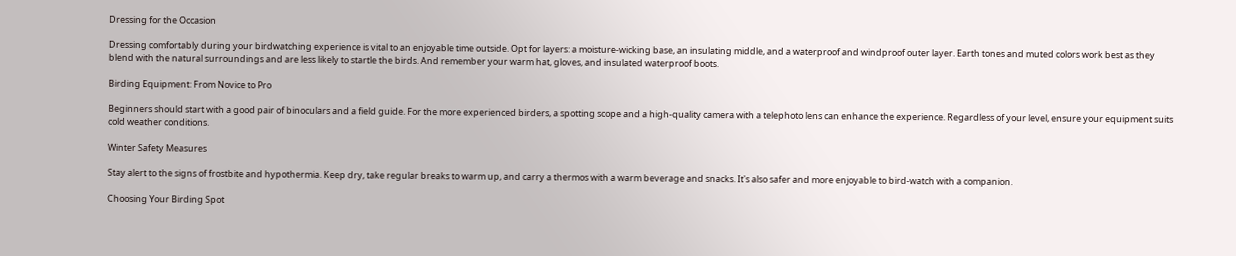Dressing for the Occasion

Dressing comfortably during your birdwatching experience is vital to an enjoyable time outside. Opt for layers: a moisture-wicking base, an insulating middle, and a waterproof and windproof outer layer. Earth tones and muted colors work best as they blend with the natural surroundings and are less likely to startle the birds. And remember your warm hat, gloves, and insulated waterproof boots.

Birding Equipment: From Novice to Pro

Beginners should start with a good pair of binoculars and a field guide. For the more experienced birders, a spotting scope and a high-quality camera with a telephoto lens can enhance the experience. Regardless of your level, ensure your equipment suits cold weather conditions.

Winter Safety Measures

Stay alert to the signs of frostbite and hypothermia. Keep dry, take regular breaks to warm up, and carry a thermos with a warm beverage and snacks. It's also safer and more enjoyable to bird-watch with a companion.

Choosing Your Birding Spot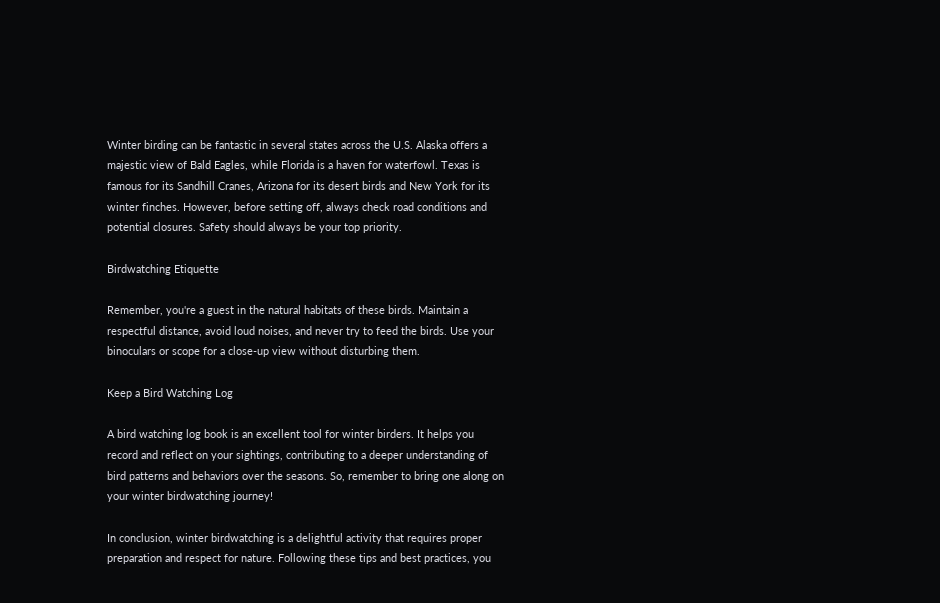Winter birding can be fantastic in several states across the U.S. Alaska offers a majestic view of Bald Eagles, while Florida is a haven for waterfowl. Texas is famous for its Sandhill Cranes, Arizona for its desert birds and New York for its winter finches. However, before setting off, always check road conditions and potential closures. Safety should always be your top priority.

Birdwatching Etiquette

Remember, you're a guest in the natural habitats of these birds. Maintain a respectful distance, avoid loud noises, and never try to feed the birds. Use your binoculars or scope for a close-up view without disturbing them.

Keep a Bird Watching Log

A bird watching log book is an excellent tool for winter birders. It helps you record and reflect on your sightings, contributing to a deeper understanding of bird patterns and behaviors over the seasons. So, remember to bring one along on your winter birdwatching journey!

In conclusion, winter birdwatching is a delightful activity that requires proper preparation and respect for nature. Following these tips and best practices, you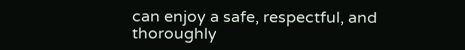can enjoy a safe, respectful, and thoroughly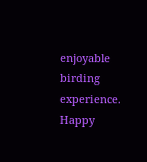enjoyable birding experience. Happy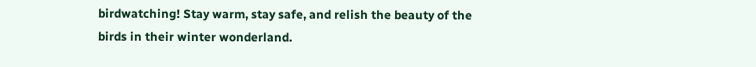birdwatching! Stay warm, stay safe, and relish the beauty of the birds in their winter wonderland.